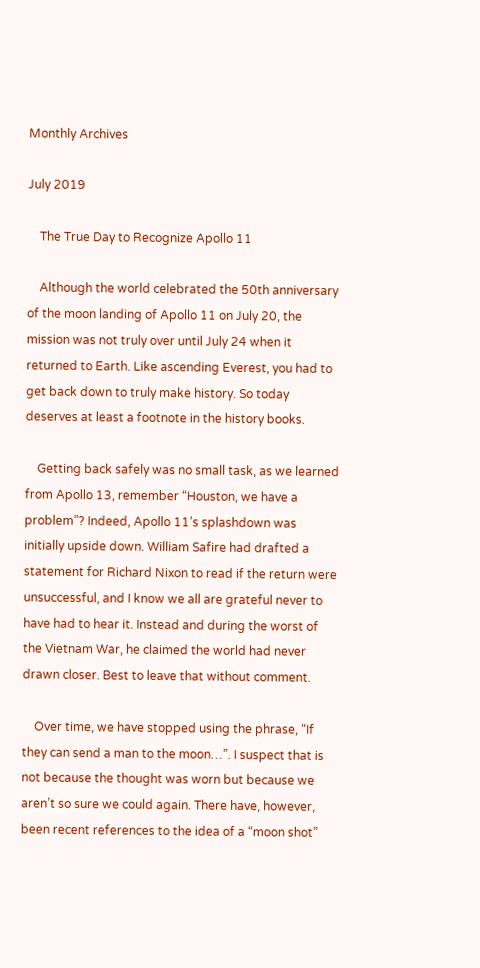Monthly Archives

July 2019

    The True Day to Recognize Apollo 11

    Although the world celebrated the 50th anniversary of the moon landing of Apollo 11 on July 20, the mission was not truly over until July 24 when it returned to Earth. Like ascending Everest, you had to get back down to truly make history. So today deserves at least a footnote in the history books.

    Getting back safely was no small task, as we learned from Apollo 13, remember “Houston, we have a problem”? Indeed, Apollo 11’s splashdown was initially upside down. William Safire had drafted a statement for Richard Nixon to read if the return were unsuccessful, and I know we all are grateful never to have had to hear it. Instead and during the worst of the Vietnam War, he claimed the world had never drawn closer. Best to leave that without comment.

    Over time, we have stopped using the phrase, “If they can send a man to the moon…”. I suspect that is not because the thought was worn but because we aren’t so sure we could again. There have, however, been recent references to the idea of a “moon shot”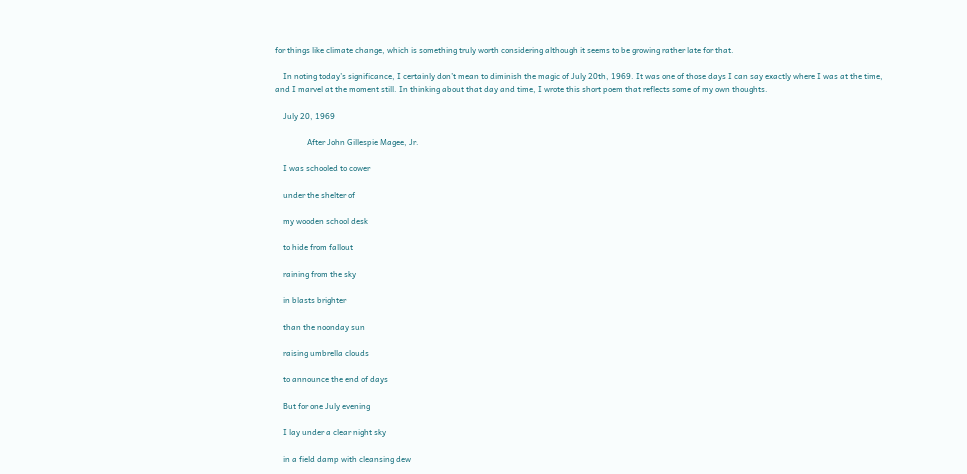for things like climate change, which is something truly worth considering although it seems to be growing rather late for that.

    In noting today’s significance, I certainly don’t mean to diminish the magic of July 20th, 1969. It was one of those days I can say exactly where I was at the time, and I marvel at the moment still. In thinking about that day and time, I wrote this short poem that reflects some of my own thoughts.

    July 20, 1969

                After John Gillespie Magee, Jr.

    I was schooled to cower

    under the shelter of

    my wooden school desk

    to hide from fallout

    raining from the sky

    in blasts brighter

    than the noonday sun

    raising umbrella clouds

    to announce the end of days

    But for one July evening

    I lay under a clear night sky

    in a field damp with cleansing dew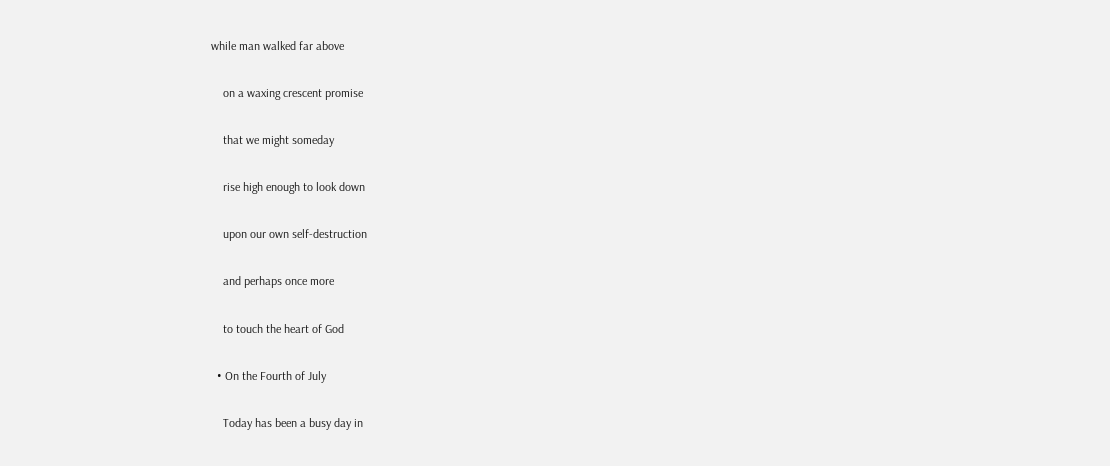while man walked far above

    on a waxing crescent promise

    that we might someday

    rise high enough to look down

    upon our own self-destruction

    and perhaps once more

    to touch the heart of God

  • On the Fourth of July

    Today has been a busy day in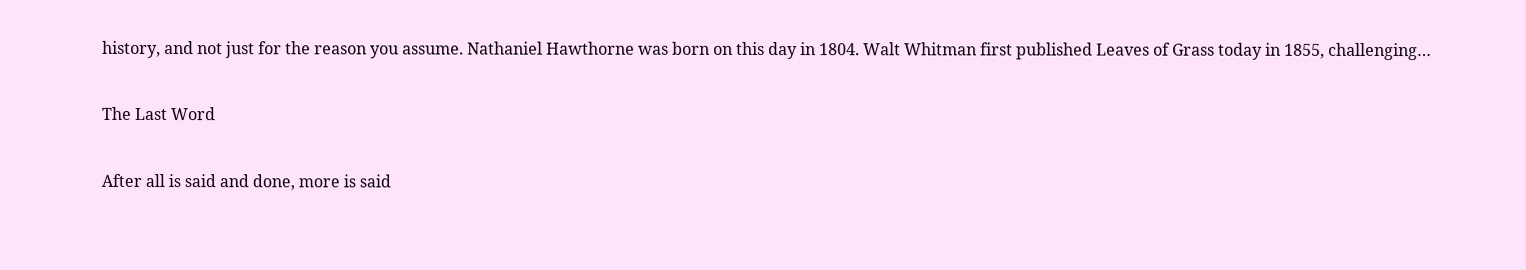history, and not just for the reason you assume. Nathaniel Hawthorne was born on this day in 1804. Walt Whitman first published Leaves of Grass today in 1855, challenging…

The Last Word

After all is said and done, more is said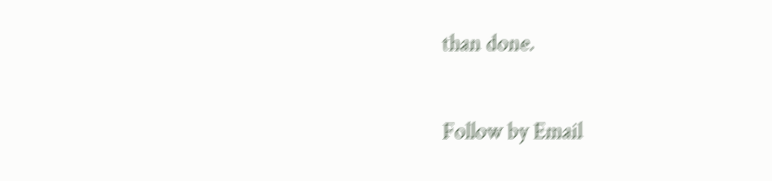than done.

Follow by Email